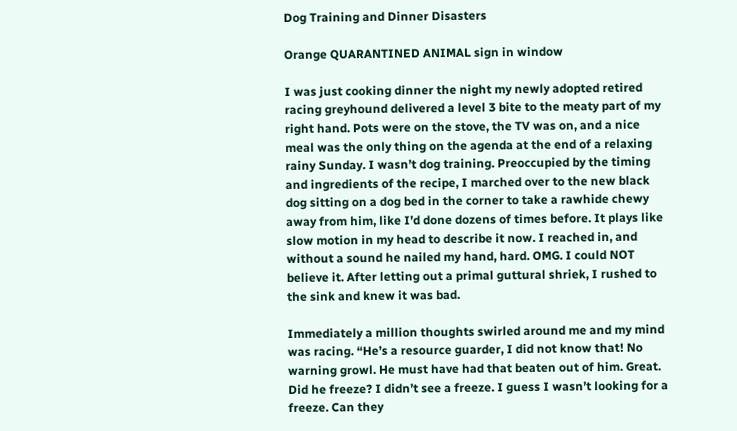Dog Training and Dinner Disasters

Orange QUARANTINED ANIMAL sign in window

I was just cooking dinner the night my newly adopted retired racing greyhound delivered a level 3 bite to the meaty part of my right hand. Pots were on the stove, the TV was on, and a nice meal was the only thing on the agenda at the end of a relaxing rainy Sunday. I wasn’t dog training. Preoccupied by the timing and ingredients of the recipe, I marched over to the new black dog sitting on a dog bed in the corner to take a rawhide chewy away from him, like I’d done dozens of times before. It plays like slow motion in my head to describe it now. I reached in, and without a sound he nailed my hand, hard. OMG. I could NOT believe it. After letting out a primal guttural shriek, I rushed to the sink and knew it was bad.

Immediately a million thoughts swirled around me and my mind was racing. “He’s a resource guarder, I did not know that! No warning growl. He must have had that beaten out of him. Great. Did he freeze? I didn’t see a freeze. I guess I wasn’t looking for a freeze. Can they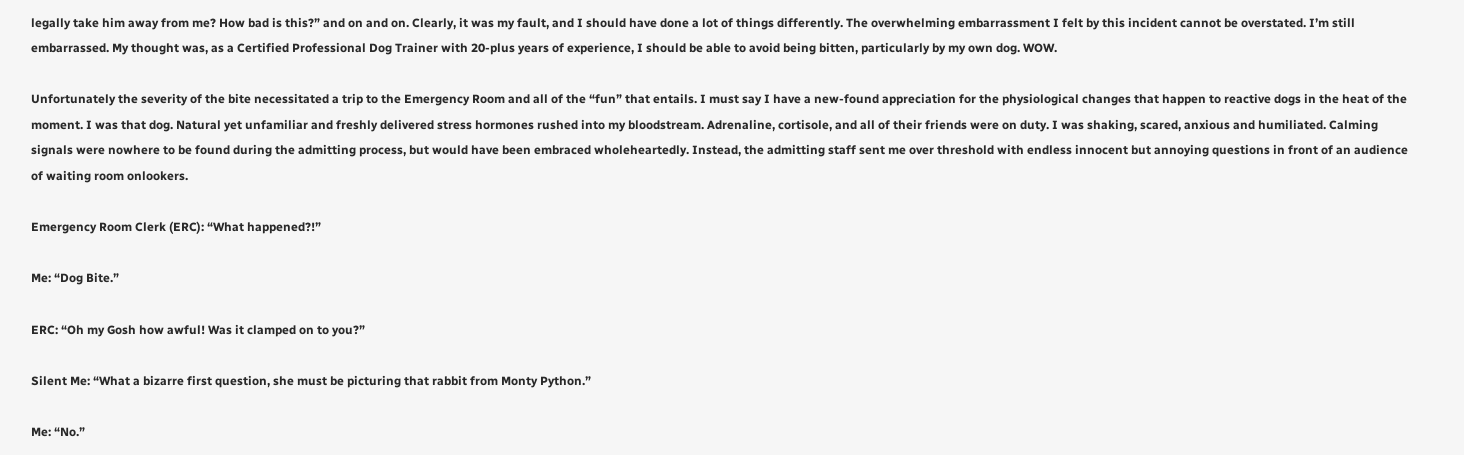legally take him away from me? How bad is this?” and on and on. Clearly, it was my fault, and I should have done a lot of things differently. The overwhelming embarrassment I felt by this incident cannot be overstated. I’m still embarrassed. My thought was, as a Certified Professional Dog Trainer with 20-plus years of experience, I should be able to avoid being bitten, particularly by my own dog. WOW.

Unfortunately the severity of the bite necessitated a trip to the Emergency Room and all of the “fun” that entails. I must say I have a new-found appreciation for the physiological changes that happen to reactive dogs in the heat of the moment. I was that dog. Natural yet unfamiliar and freshly delivered stress hormones rushed into my bloodstream. Adrenaline, cortisole, and all of their friends were on duty. I was shaking, scared, anxious and humiliated. Calming signals were nowhere to be found during the admitting process, but would have been embraced wholeheartedly. Instead, the admitting staff sent me over threshold with endless innocent but annoying questions in front of an audience of waiting room onlookers.

Emergency Room Clerk (ERC): “What happened?!”

Me: “Dog Bite.”

ERC: “Oh my Gosh how awful! Was it clamped on to you?”

Silent Me: “What a bizarre first question, she must be picturing that rabbit from Monty Python.”

Me: “No.”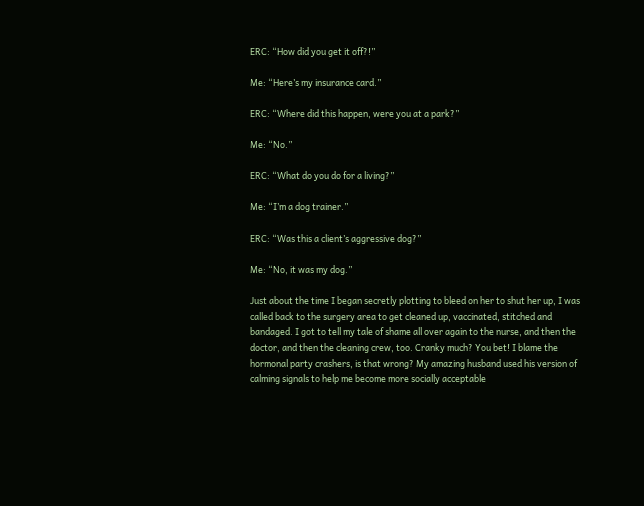ERC: “How did you get it off?!”

Me: “Here’s my insurance card.”

ERC: “Where did this happen, were you at a park?”

Me: “No.”

ERC: “What do you do for a living?”

Me: “I’m a dog trainer.”

ERC: “Was this a client’s aggressive dog?”

Me: “No, it was my dog.”

Just about the time I began secretly plotting to bleed on her to shut her up, I was called back to the surgery area to get cleaned up, vaccinated, stitched and bandaged. I got to tell my tale of shame all over again to the nurse, and then the doctor, and then the cleaning crew, too. Cranky much? You bet! I blame the hormonal party crashers, is that wrong? My amazing husband used his version of calming signals to help me become more socially acceptable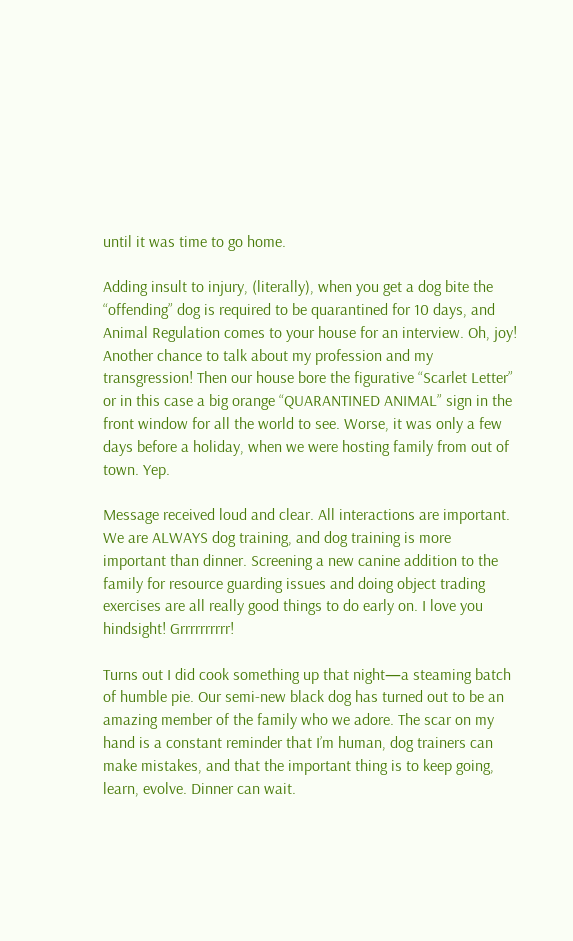until it was time to go home.

Adding insult to injury, (literally), when you get a dog bite the “offending” dog is required to be quarantined for 10 days, and Animal Regulation comes to your house for an interview. Oh, joy! Another chance to talk about my profession and my transgression! Then our house bore the figurative “Scarlet Letter” or in this case a big orange “QUARANTINED ANIMAL” sign in the front window for all the world to see. Worse, it was only a few days before a holiday, when we were hosting family from out of town. Yep.

Message received loud and clear. All interactions are important. We are ALWAYS dog training, and dog training is more important than dinner. Screening a new canine addition to the family for resource guarding issues and doing object trading exercises are all really good things to do early on. I love you hindsight! Grrrrrrrrrr!

Turns out I did cook something up that night—a steaming batch of humble pie. Our semi-new black dog has turned out to be an amazing member of the family who we adore. The scar on my hand is a constant reminder that I’m human, dog trainers can make mistakes, and that the important thing is to keep going, learn, evolve. Dinner can wait.